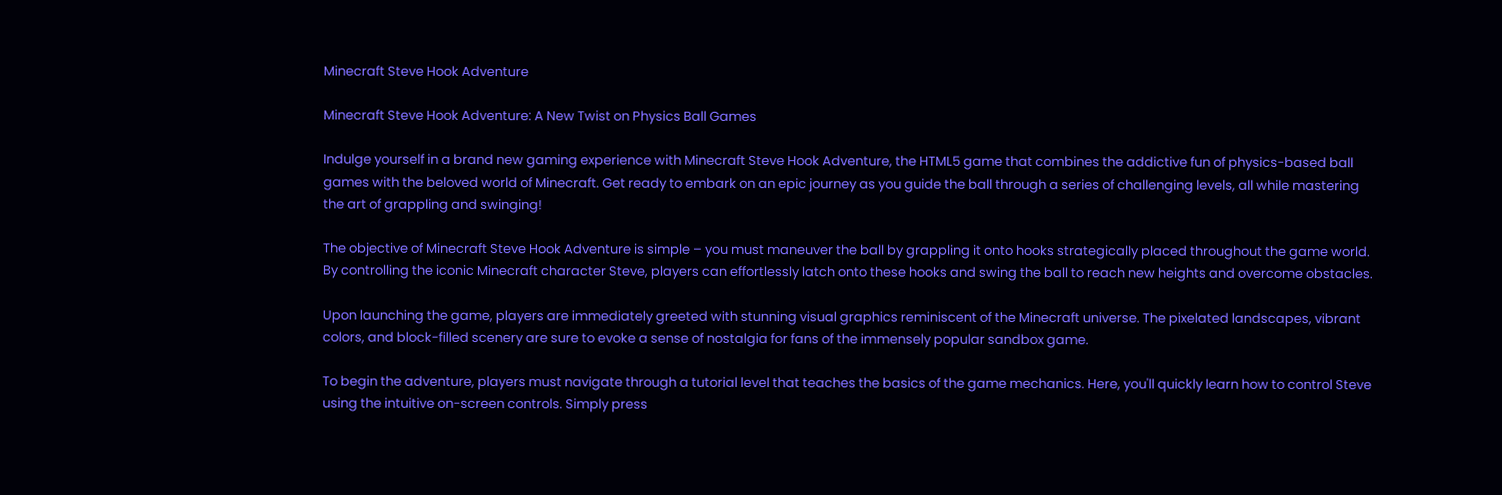Minecraft Steve Hook Adventure

Minecraft Steve Hook Adventure: A New Twist on Physics Ball Games

Indulge yourself in a brand new gaming experience with Minecraft Steve Hook Adventure, the HTML5 game that combines the addictive fun of physics-based ball games with the beloved world of Minecraft. Get ready to embark on an epic journey as you guide the ball through a series of challenging levels, all while mastering the art of grappling and swinging!

The objective of Minecraft Steve Hook Adventure is simple – you must maneuver the ball by grappling it onto hooks strategically placed throughout the game world. By controlling the iconic Minecraft character Steve, players can effortlessly latch onto these hooks and swing the ball to reach new heights and overcome obstacles.

Upon launching the game, players are immediately greeted with stunning visual graphics reminiscent of the Minecraft universe. The pixelated landscapes, vibrant colors, and block-filled scenery are sure to evoke a sense of nostalgia for fans of the immensely popular sandbox game.

To begin the adventure, players must navigate through a tutorial level that teaches the basics of the game mechanics. Here, you'll quickly learn how to control Steve using the intuitive on-screen controls. Simply press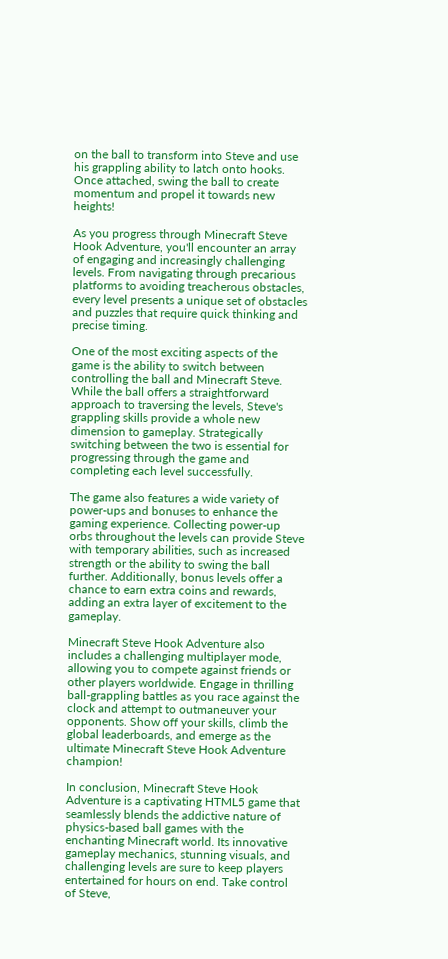on the ball to transform into Steve and use his grappling ability to latch onto hooks. Once attached, swing the ball to create momentum and propel it towards new heights!

As you progress through Minecraft Steve Hook Adventure, you'll encounter an array of engaging and increasingly challenging levels. From navigating through precarious platforms to avoiding treacherous obstacles, every level presents a unique set of obstacles and puzzles that require quick thinking and precise timing.

One of the most exciting aspects of the game is the ability to switch between controlling the ball and Minecraft Steve. While the ball offers a straightforward approach to traversing the levels, Steve's grappling skills provide a whole new dimension to gameplay. Strategically switching between the two is essential for progressing through the game and completing each level successfully.

The game also features a wide variety of power-ups and bonuses to enhance the gaming experience. Collecting power-up orbs throughout the levels can provide Steve with temporary abilities, such as increased strength or the ability to swing the ball further. Additionally, bonus levels offer a chance to earn extra coins and rewards, adding an extra layer of excitement to the gameplay.

Minecraft Steve Hook Adventure also includes a challenging multiplayer mode, allowing you to compete against friends or other players worldwide. Engage in thrilling ball-grappling battles as you race against the clock and attempt to outmaneuver your opponents. Show off your skills, climb the global leaderboards, and emerge as the ultimate Minecraft Steve Hook Adventure champion!

In conclusion, Minecraft Steve Hook Adventure is a captivating HTML5 game that seamlessly blends the addictive nature of physics-based ball games with the enchanting Minecraft world. Its innovative gameplay mechanics, stunning visuals, and challenging levels are sure to keep players entertained for hours on end. Take control of Steve,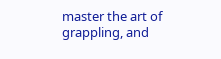master the art of grappling, and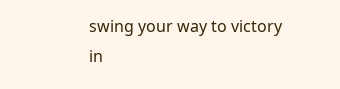swing your way to victory in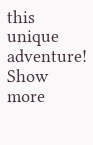this unique adventure!
Show more